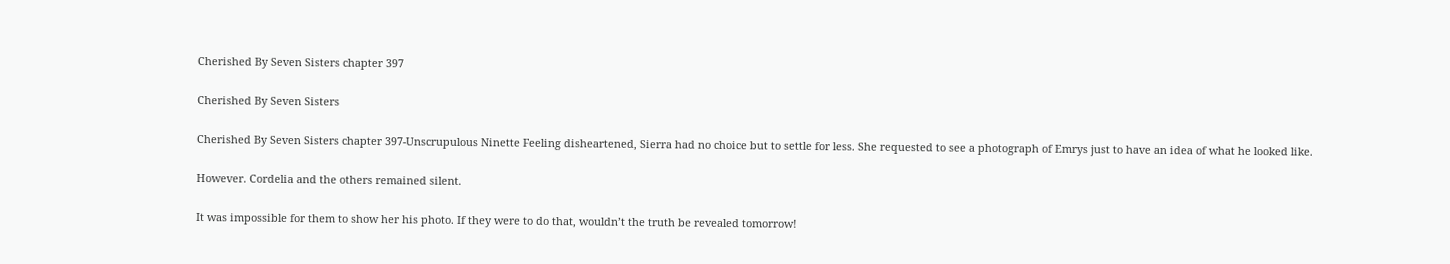Cherished By Seven Sisters chapter 397

Cherished By Seven Sisters

Cherished By Seven Sisters chapter 397-Unscrupulous Ninette Feeling disheartened, Sierra had no choice but to settle for less. She requested to see a photograph of Emrys just to have an idea of what he looked like.

However. Cordelia and the others remained silent.

It was impossible for them to show her his photo. If they were to do that, wouldn’t the truth be revealed tomorrow!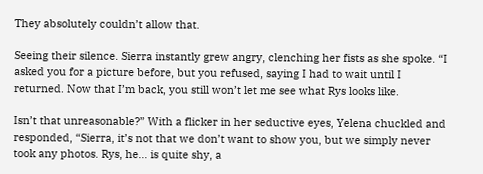They absolutely couldn’t allow that.

Seeing their silence. Sierra instantly grew angry, clenching her fists as she spoke. “I asked you for a picture before, but you refused, saying I had to wait until I returned. Now that I’m back, you still won’t let me see what Rys looks like.

Isn’t that unreasonable?” With a flicker in her seductive eyes, Yelena chuckled and responded, “Sierra, it’s not that we don’t want to show you, but we simply never took any photos. Rys, he… is quite shy, a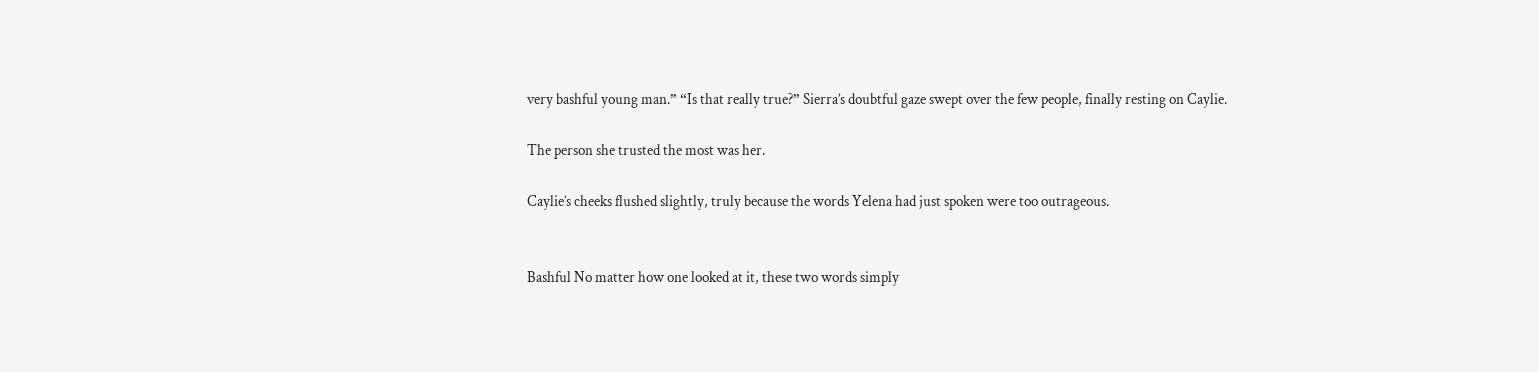very bashful young man.” “Is that really true?” Sierra’s doubtful gaze swept over the few people, finally resting on Caylie.

The person she trusted the most was her.

Caylie’s cheeks flushed slightly, truly because the words Yelena had just spoken were too outrageous.


Bashful No matter how one looked at it, these two words simply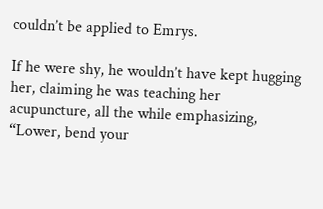couldn’t be applied to Emrys.

If he were shy, he wouldn’t have kept hugging her, claiming he was teaching her acupuncture, all the while emphasizing, “Lower, bend your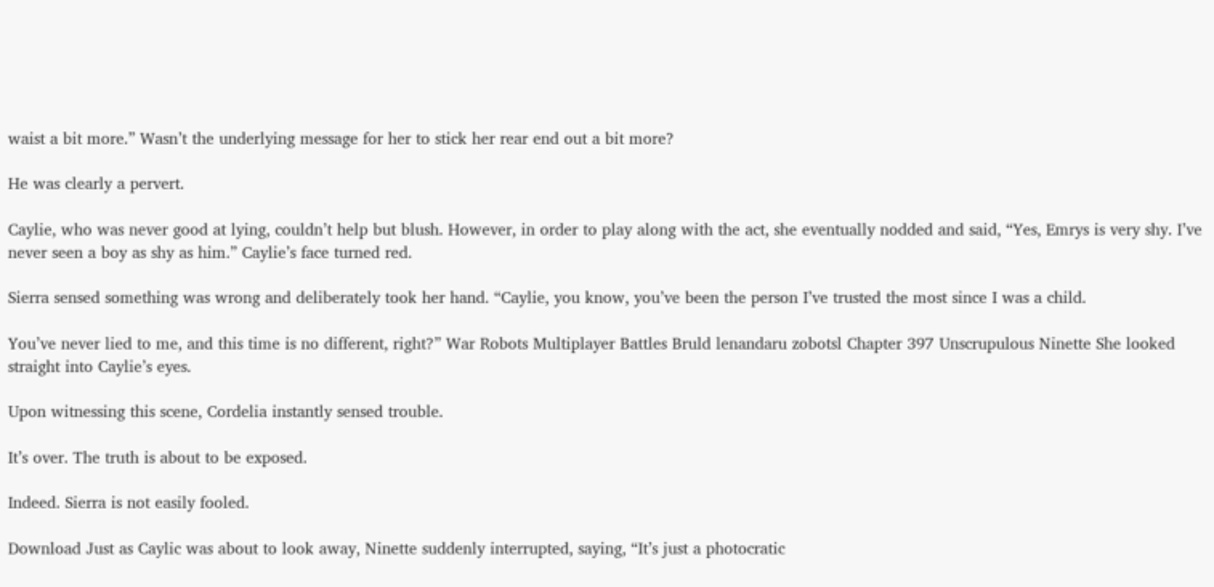waist a bit more.” Wasn’t the underlying message for her to stick her rear end out a bit more?

He was clearly a pervert.

Caylie, who was never good at lying, couldn’t help but blush. However, in order to play along with the act, she eventually nodded and said, “Yes, Emrys is very shy. I’ve never seen a boy as shy as him.” Caylie’s face turned red.

Sierra sensed something was wrong and deliberately took her hand. “Caylie, you know, you’ve been the person I’ve trusted the most since I was a child.

You’ve never lied to me, and this time is no different, right?” War Robots Multiplayer Battles Bruld lenandaru zobotsl Chapter 397 Unscrupulous Ninette She looked straight into Caylie’s eyes.

Upon witnessing this scene, Cordelia instantly sensed trouble.

It’s over. The truth is about to be exposed.

Indeed. Sierra is not easily fooled.

Download Just as Caylic was about to look away, Ninette suddenly interrupted, saying, “It’s just a photocratic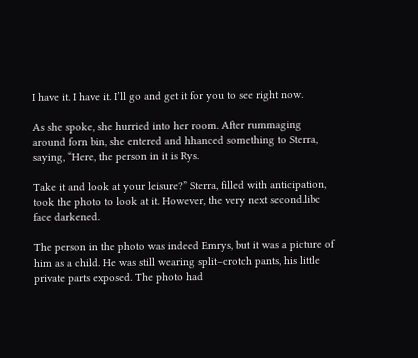I have it. I have it. I’ll go and get it for you to see right now.

As she spoke, she hurried into her room. After rummaging around forn bin, she entered and hhanced something to Sterra, saying, “Here, the person in it is Rys.

Take it and look at your leisure?” Sterra, filled with anticipation, took the photo to look at it. However, the very next second.libc face darkened.

The person in the photo was indeed Emrys, but it was a picture of him as a child. He was still wearing split–crotch pants, his little private parts exposed. The photo had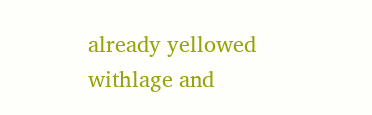already yellowed withlage and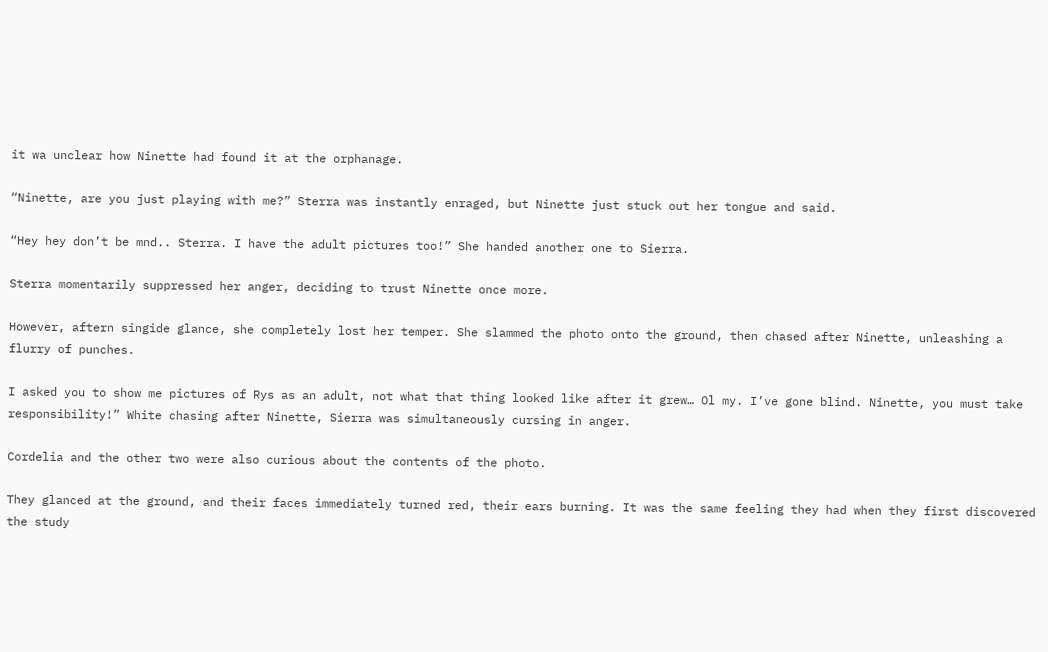it wa unclear how Ninette had found it at the orphanage.

“Ninette, are you just playing with me?” Sterra was instantly enraged, but Ninette just stuck out her tongue and said.

“Hey hey don’t be mnd.. Sterra. I have the adult pictures too!” She handed another one to Sierra.

Sterra momentarily suppressed her anger, deciding to trust Ninette once more.

However, aftern singide glance, she completely lost her temper. She slammed the photo onto the ground, then chased after Ninette, unleashing a flurry of punches.

I asked you to show me pictures of Rys as an adult, not what that thing looked like after it grew… Ol my. I’ve gone blind. Ninette, you must take responsibility!” White chasing after Ninette, Sierra was simultaneously cursing in anger.

Cordelia and the other two were also curious about the contents of the photo.

They glanced at the ground, and their faces immediately turned red, their ears burning. It was the same feeling they had when they first discovered the study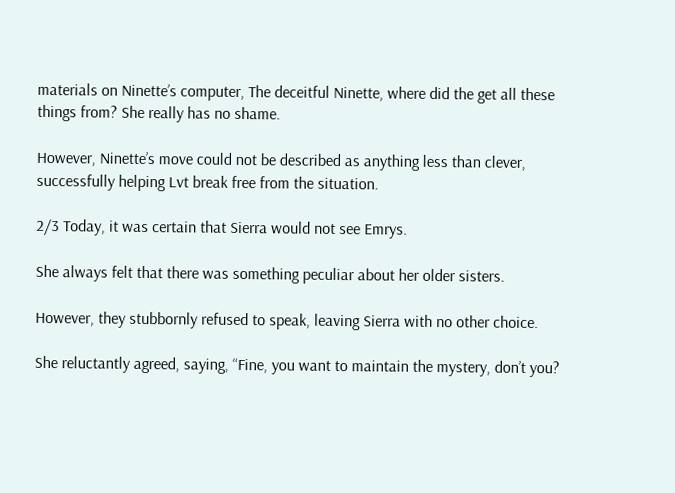materials on Ninette’s computer, The deceitful Ninette, where did the get all these things from? She really has no shame.

However, Ninette’s move could not be described as anything less than clever, successfully helping Lvt break free from the situation.

2/3 Today, it was certain that Sierra would not see Emrys.

She always felt that there was something peculiar about her older sisters.

However, they stubbornly refused to speak, leaving Sierra with no other choice.

She reluctantly agreed, saying, “Fine, you want to maintain the mystery, don’t you?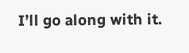I’ll go along with it.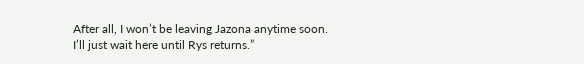After all, I won’t be leaving Jazona anytime soon. I’ll just wait here until Rys returns.”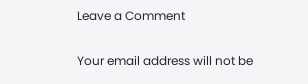Leave a Comment

Your email address will not be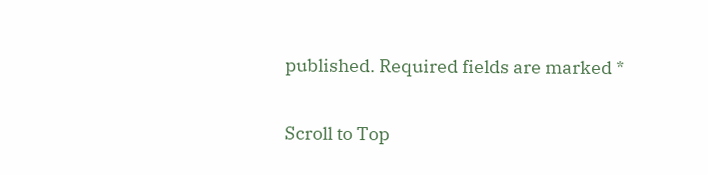published. Required fields are marked *

Scroll to Top